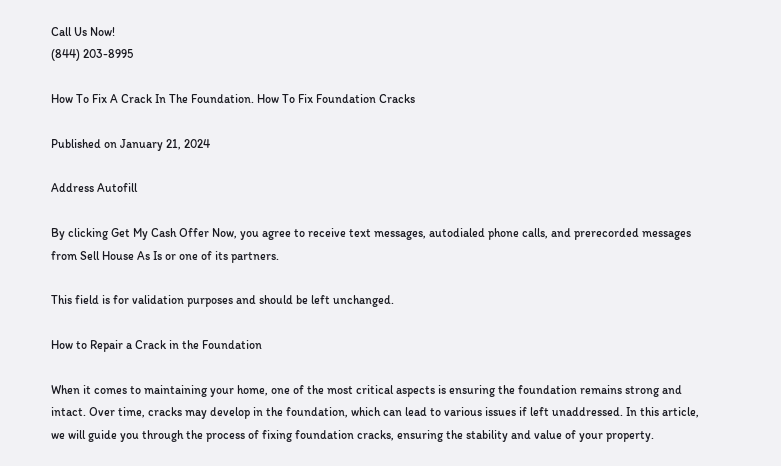Call Us Now!
(844) 203-8995

How To Fix A Crack In The Foundation. How To Fix Foundation Cracks

Published on January 21, 2024

Address Autofill

By clicking Get My Cash Offer Now, you agree to receive text messages, autodialed phone calls, and prerecorded messages from Sell House As Is or one of its partners.

This field is for validation purposes and should be left unchanged.

How to Repair a Crack in the Foundation

When it comes to maintaining your home, one of the most critical aspects is ensuring the foundation remains strong and intact. Over time, cracks may develop in the foundation, which can lead to various issues if left unaddressed. In this article, we will guide you through the process of fixing foundation cracks, ensuring the stability and value of your property.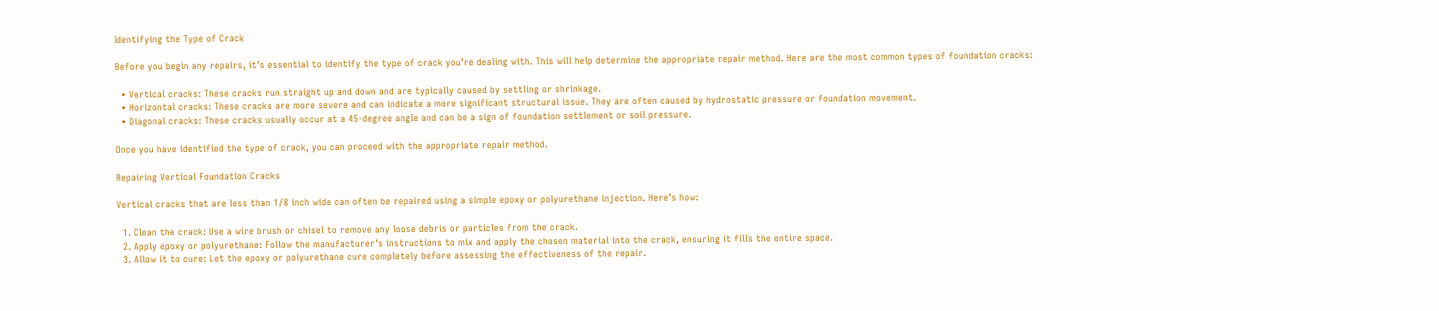Identifying the Type of Crack

Before you begin any repairs, it’s essential to identify the type of crack you’re dealing with. This will help determine the appropriate repair method. Here are the most common types of foundation cracks:

  • Vertical cracks: These cracks run straight up and down and are typically caused by settling or shrinkage.
  • Horizontal cracks: These cracks are more severe and can indicate a more significant structural issue. They are often caused by hydrostatic pressure or foundation movement.
  • Diagonal cracks: These cracks usually occur at a 45-degree angle and can be a sign of foundation settlement or soil pressure.

Once you have identified the type of crack, you can proceed with the appropriate repair method.

Repairing Vertical Foundation Cracks

Vertical cracks that are less than 1/8 inch wide can often be repaired using a simple epoxy or polyurethane injection. Here’s how:

  1. Clean the crack: Use a wire brush or chisel to remove any loose debris or particles from the crack.
  2. Apply epoxy or polyurethane: Follow the manufacturer’s instructions to mix and apply the chosen material into the crack, ensuring it fills the entire space.
  3. Allow it to cure: Let the epoxy or polyurethane cure completely before assessing the effectiveness of the repair.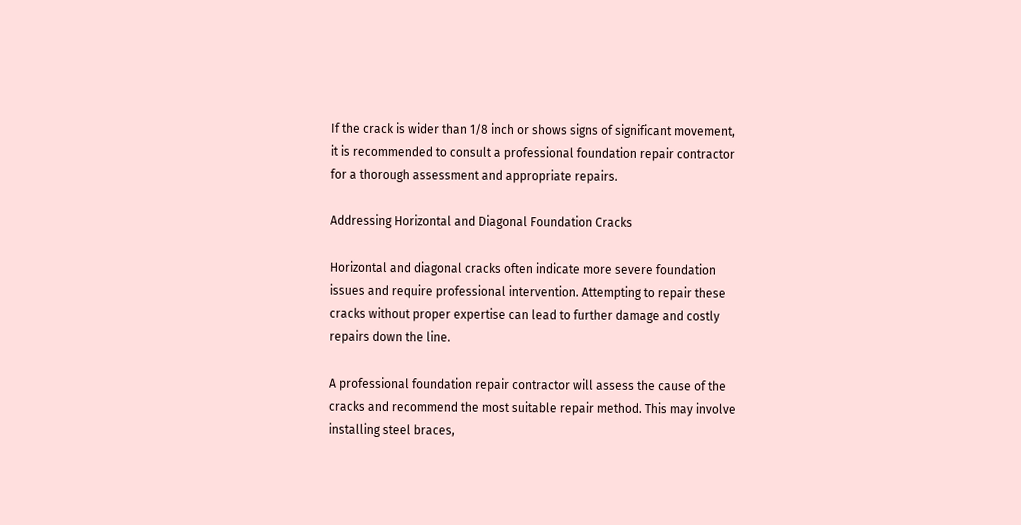If the crack is wider than 1/8 inch or shows signs of significant movement, it is recommended to consult a professional foundation repair contractor for a thorough assessment and appropriate repairs.

Addressing Horizontal and Diagonal Foundation Cracks

Horizontal and diagonal cracks often indicate more severe foundation issues and require professional intervention. Attempting to repair these cracks without proper expertise can lead to further damage and costly repairs down the line.

A professional foundation repair contractor will assess the cause of the cracks and recommend the most suitable repair method. This may involve installing steel braces,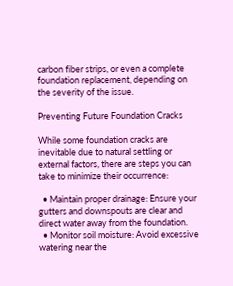carbon fiber strips, or even a complete foundation replacement, depending on the severity of the issue.

Preventing Future Foundation Cracks

While some foundation cracks are inevitable due to natural settling or external factors, there are steps you can take to minimize their occurrence:

  • Maintain proper drainage: Ensure your gutters and downspouts are clear and direct water away from the foundation.
  • Monitor soil moisture: Avoid excessive watering near the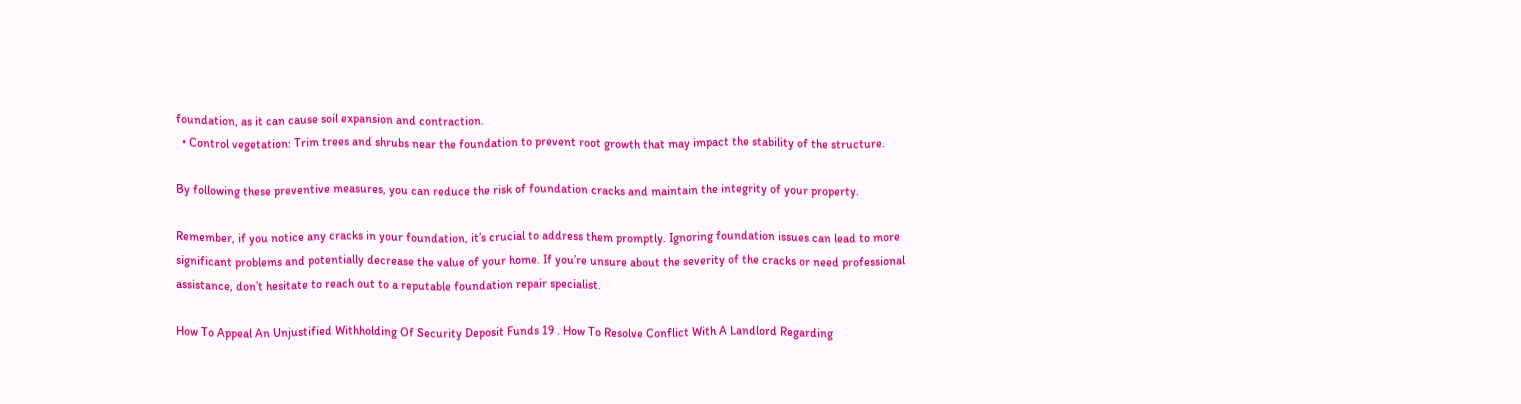foundation, as it can cause soil expansion and contraction.
  • Control vegetation: Trim trees and shrubs near the foundation to prevent root growth that may impact the stability of the structure.

By following these preventive measures, you can reduce the risk of foundation cracks and maintain the integrity of your property.

Remember, if you notice any cracks in your foundation, it’s crucial to address them promptly. Ignoring foundation issues can lead to more significant problems and potentially decrease the value of your home. If you’re unsure about the severity of the cracks or need professional assistance, don’t hesitate to reach out to a reputable foundation repair specialist.

How To Appeal An Unjustified Withholding Of Security Deposit Funds 19 . How To Resolve Conflict With A Landlord Regarding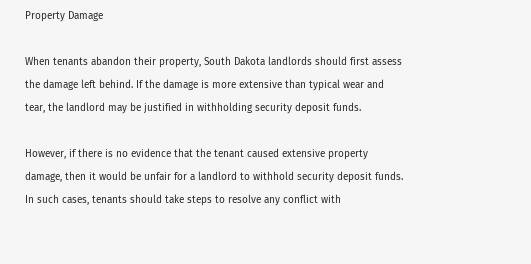Property Damage

When tenants abandon their property, South Dakota landlords should first assess the damage left behind. If the damage is more extensive than typical wear and tear, the landlord may be justified in withholding security deposit funds.

However, if there is no evidence that the tenant caused extensive property damage, then it would be unfair for a landlord to withhold security deposit funds. In such cases, tenants should take steps to resolve any conflict with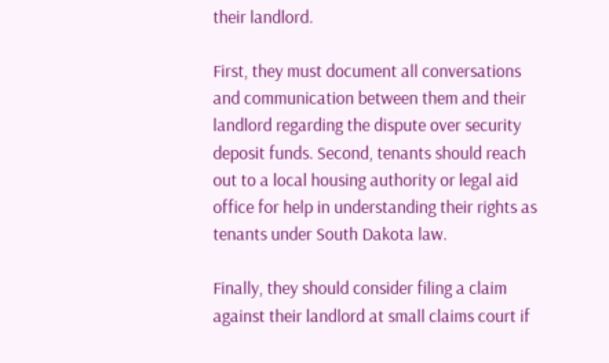their landlord.

First, they must document all conversations and communication between them and their landlord regarding the dispute over security deposit funds. Second, tenants should reach out to a local housing authority or legal aid office for help in understanding their rights as tenants under South Dakota law.

Finally, they should consider filing a claim against their landlord at small claims court if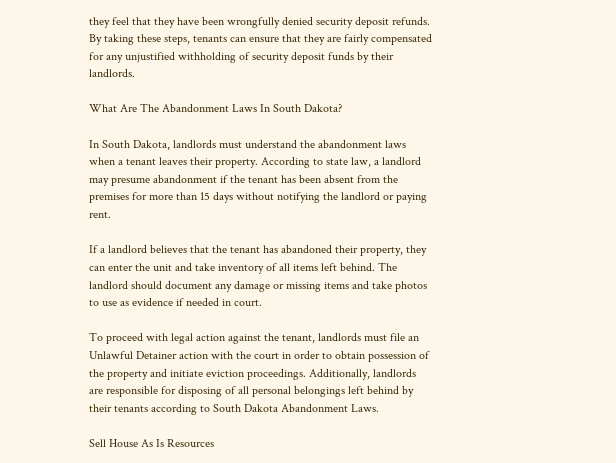they feel that they have been wrongfully denied security deposit refunds. By taking these steps, tenants can ensure that they are fairly compensated for any unjustified withholding of security deposit funds by their landlords.

What Are The Abandonment Laws In South Dakota?

In South Dakota, landlords must understand the abandonment laws when a tenant leaves their property. According to state law, a landlord may presume abandonment if the tenant has been absent from the premises for more than 15 days without notifying the landlord or paying rent.

If a landlord believes that the tenant has abandoned their property, they can enter the unit and take inventory of all items left behind. The landlord should document any damage or missing items and take photos to use as evidence if needed in court.

To proceed with legal action against the tenant, landlords must file an Unlawful Detainer action with the court in order to obtain possession of the property and initiate eviction proceedings. Additionally, landlords are responsible for disposing of all personal belongings left behind by their tenants according to South Dakota Abandonment Laws.

Sell House As Is Resources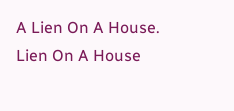A Lien On A House. Lien On A House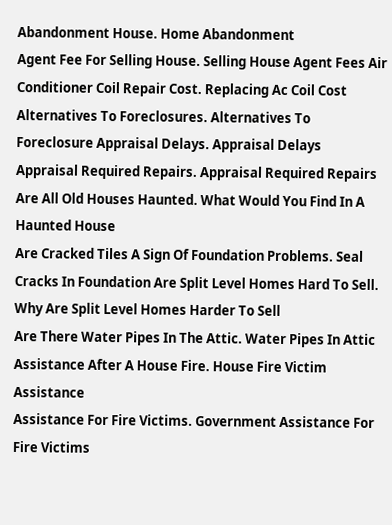Abandonment House. Home Abandonment
Agent Fee For Selling House. Selling House Agent Fees Air Conditioner Coil Repair Cost. Replacing Ac Coil Cost
Alternatives To Foreclosures. Alternatives To Foreclosure Appraisal Delays. Appraisal Delays
Appraisal Required Repairs. Appraisal Required Repairs Are All Old Houses Haunted. What Would You Find In A Haunted House
Are Cracked Tiles A Sign Of Foundation Problems. Seal Cracks In Foundation Are Split Level Homes Hard To Sell. Why Are Split Level Homes Harder To Sell
Are There Water Pipes In The Attic. Water Pipes In Attic Assistance After A House Fire. House Fire Victim Assistance
Assistance For Fire Victims. Government Assistance For Fire Victims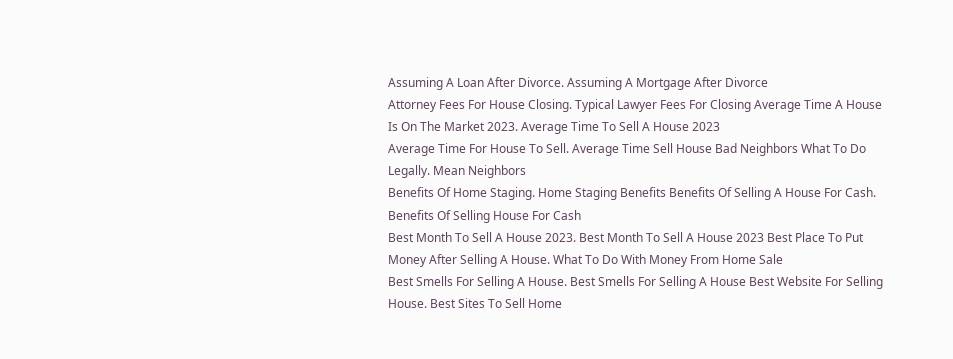Assuming A Loan After Divorce. Assuming A Mortgage After Divorce
Attorney Fees For House Closing. Typical Lawyer Fees For Closing Average Time A House Is On The Market 2023. Average Time To Sell A House 2023
Average Time For House To Sell. Average Time Sell House Bad Neighbors What To Do Legally. Mean Neighbors
Benefits Of Home Staging. Home Staging Benefits Benefits Of Selling A House For Cash. Benefits Of Selling House For Cash
Best Month To Sell A House 2023. Best Month To Sell A House 2023 Best Place To Put Money After Selling A House. What To Do With Money From Home Sale
Best Smells For Selling A House. Best Smells For Selling A House Best Website For Selling House. Best Sites To Sell Home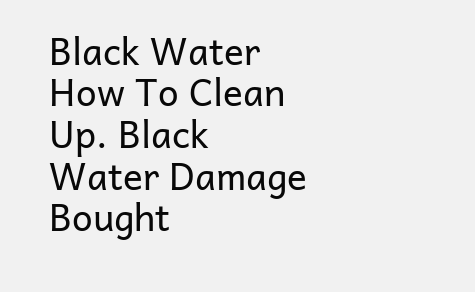Black Water How To Clean Up. Black Water Damage Bought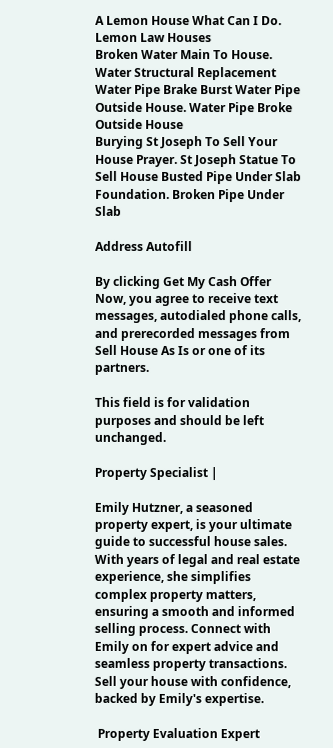A Lemon House What Can I Do. Lemon Law Houses
Broken Water Main To House. Water Structural Replacement Water Pipe Brake Burst Water Pipe Outside House. Water Pipe Broke Outside House
Burying St Joseph To Sell Your House Prayer. St Joseph Statue To Sell House Busted Pipe Under Slab Foundation. Broken Pipe Under Slab

Address Autofill

By clicking Get My Cash Offer Now, you agree to receive text messages, autodialed phone calls, and prerecorded messages from Sell House As Is or one of its partners.

This field is for validation purposes and should be left unchanged.

Property Specialist |

Emily Hutzner, a seasoned property expert, is your ultimate guide to successful house sales. With years of legal and real estate experience, she simplifies complex property matters, ensuring a smooth and informed selling process. Connect with Emily on for expert advice and seamless property transactions. Sell your house with confidence, backed by Emily's expertise.

 Property Evaluation Expert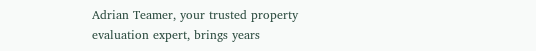Adrian Teamer, your trusted property evaluation expert, brings years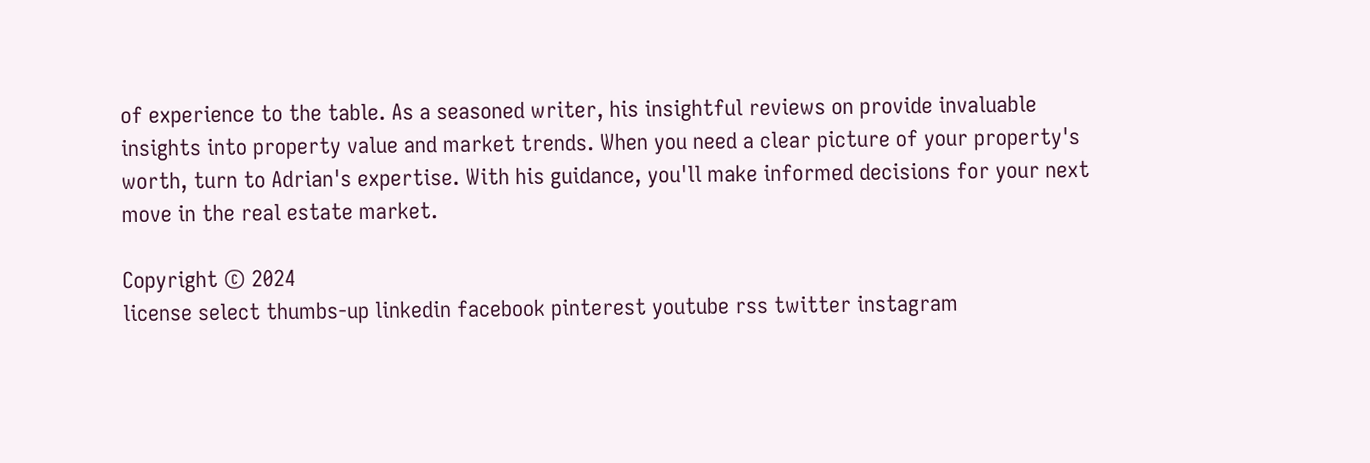of experience to the table. As a seasoned writer, his insightful reviews on provide invaluable insights into property value and market trends. When you need a clear picture of your property's worth, turn to Adrian's expertise. With his guidance, you'll make informed decisions for your next move in the real estate market.

Copyright © 2024
license select thumbs-up linkedin facebook pinterest youtube rss twitter instagram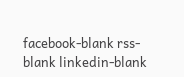facebook-blank rss-blank linkedin-blank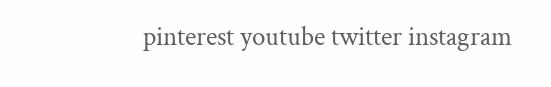pinterest youtube twitter instagram